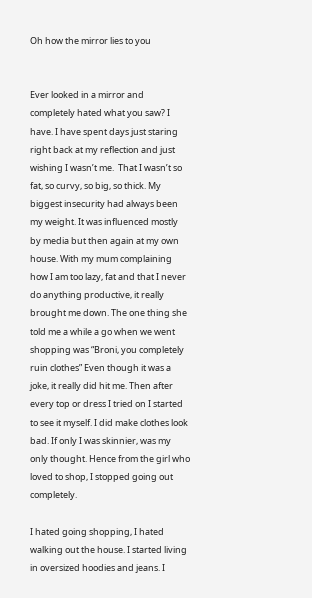Oh how the mirror lies to you


Ever looked in a mirror and completely hated what you saw? I have. I have spent days just staring right back at my reflection and just wishing I wasn’t me.  That I wasn’t so fat, so curvy, so big, so thick. My biggest insecurity had always been my weight. It was influenced mostly by media but then again at my own house. With my mum complaining how I am too lazy, fat and that I never do anything productive, it really brought me down. The one thing she told me a while a go when we went shopping was “Broni, you completely ruin clothes” Even though it was a joke, it really did hit me. Then after every top or dress I tried on I started to see it myself. I did make clothes look bad. If only I was skinnier, was my only thought. Hence from the girl who loved to shop, I stopped going out completely.

I hated going shopping, I hated walking out the house. I started living in oversized hoodies and jeans. I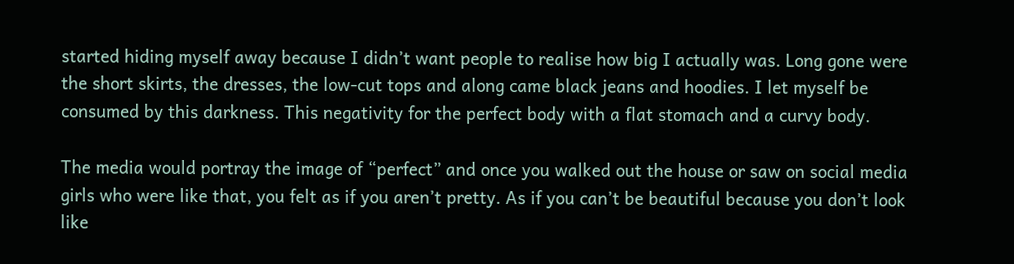started hiding myself away because I didn’t want people to realise how big I actually was. Long gone were the short skirts, the dresses, the low-cut tops and along came black jeans and hoodies. I let myself be consumed by this darkness. This negativity for the perfect body with a flat stomach and a curvy body.

The media would portray the image of “perfect” and once you walked out the house or saw on social media girls who were like that, you felt as if you aren’t pretty. As if you can’t be beautiful because you don’t look like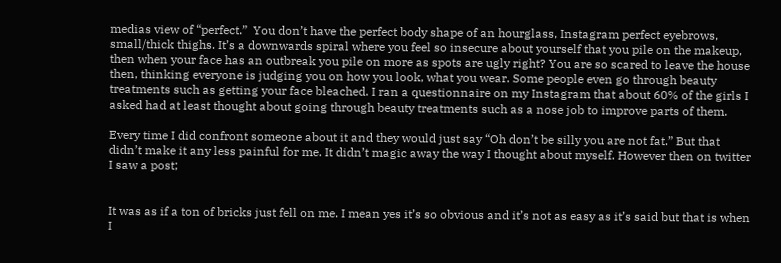medias view of “perfect.”  You don’t have the perfect body shape of an hourglass, Instagram perfect eyebrows, small/thick thighs. It’s a downwards spiral where you feel so insecure about yourself that you pile on the makeup, then when your face has an outbreak you pile on more as spots are ugly right? You are so scared to leave the house then, thinking everyone is judging you on how you look, what you wear. Some people even go through beauty treatments such as getting your face bleached. I ran a questionnaire on my Instagram that about 60% of the girls I asked had at least thought about going through beauty treatments such as a nose job to improve parts of them.

Every time I did confront someone about it and they would just say “Oh don’t be silly you are not fat.” But that didn’t make it any less painful for me. It didn’t magic away the way I thought about myself. However then on twitter I saw a post;


It was as if a ton of bricks just fell on me. I mean yes it’s so obvious and it’s not as easy as it’s said but that is when I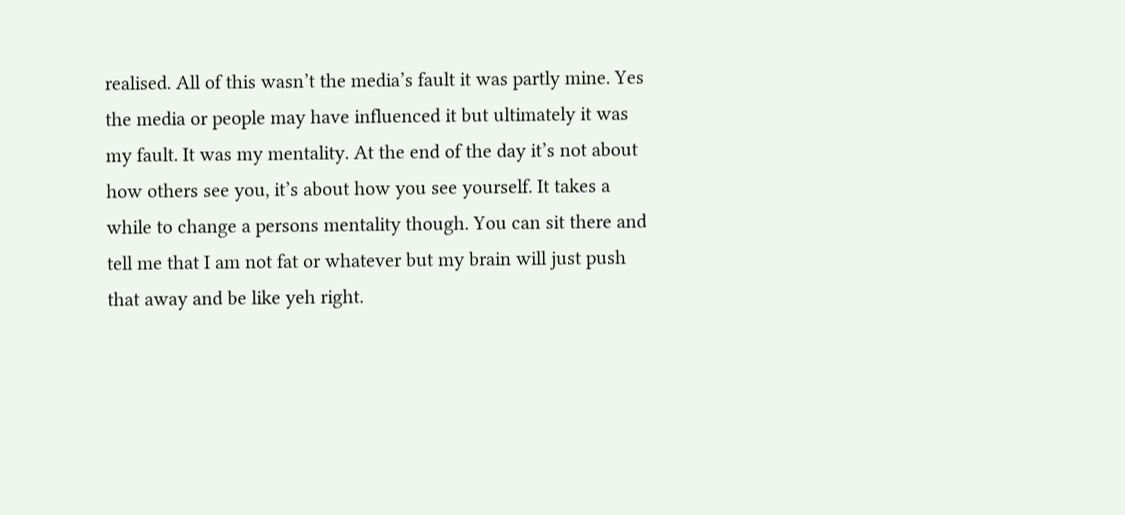realised. All of this wasn’t the media’s fault it was partly mine. Yes the media or people may have influenced it but ultimately it was my fault. It was my mentality. At the end of the day it’s not about how others see you, it’s about how you see yourself. It takes a while to change a persons mentality though. You can sit there and tell me that I am not fat or whatever but my brain will just push that away and be like yeh right.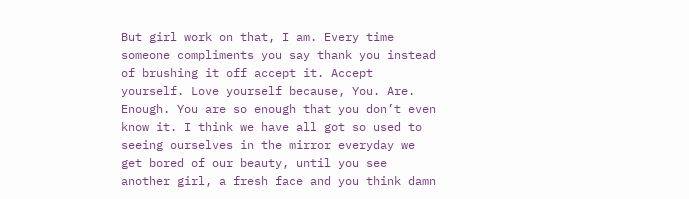But girl work on that, I am. Every time someone compliments you say thank you instead of brushing it off accept it. Accept yourself. Love yourself because, You. Are.  Enough. You are so enough that you don’t even know it. I think we have all got so used to seeing ourselves in the mirror everyday we get bored of our beauty, until you see another girl, a fresh face and you think damn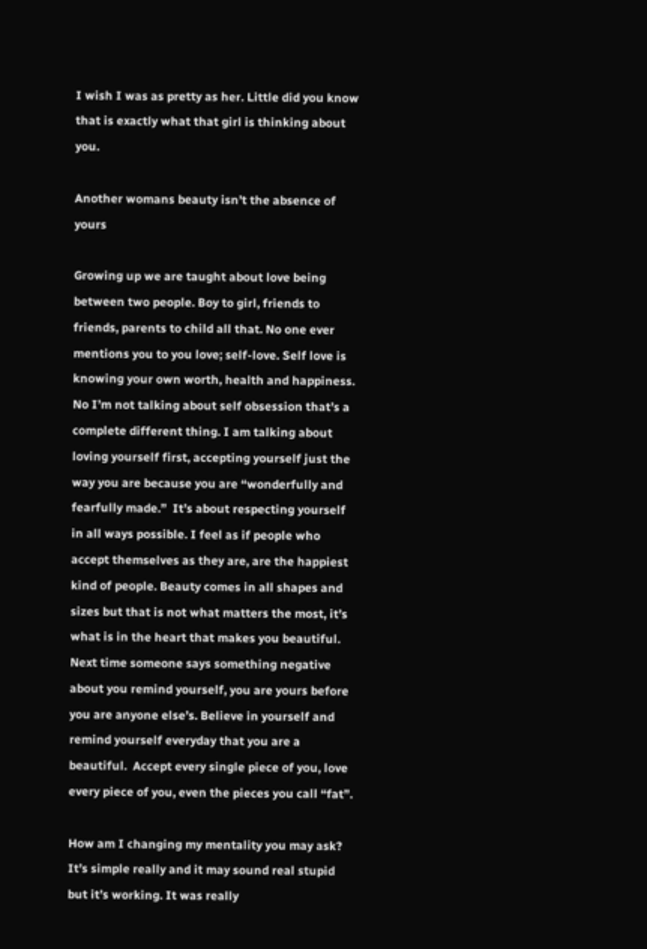I wish I was as pretty as her. Little did you know that is exactly what that girl is thinking about you.

Another womans beauty isn’t the absence of yours

Growing up we are taught about love being between two people. Boy to girl, friends to friends, parents to child all that. No one ever mentions you to you love; self-love. Self love is knowing your own worth, health and happiness. No I’m not talking about self obsession that’s a complete different thing. I am talking about loving yourself first, accepting yourself just the way you are because you are “wonderfully and fearfully made.”  It’s about respecting yourself in all ways possible. I feel as if people who accept themselves as they are, are the happiest kind of people. Beauty comes in all shapes and sizes but that is not what matters the most, it’s what is in the heart that makes you beautiful. Next time someone says something negative about you remind yourself, you are yours before you are anyone else’s. Believe in yourself and remind yourself everyday that you are a beautiful.  Accept every single piece of you, love every piece of you, even the pieces you call “fat”.

How am I changing my mentality you may ask? It’s simple really and it may sound real stupid but it’s working. It was really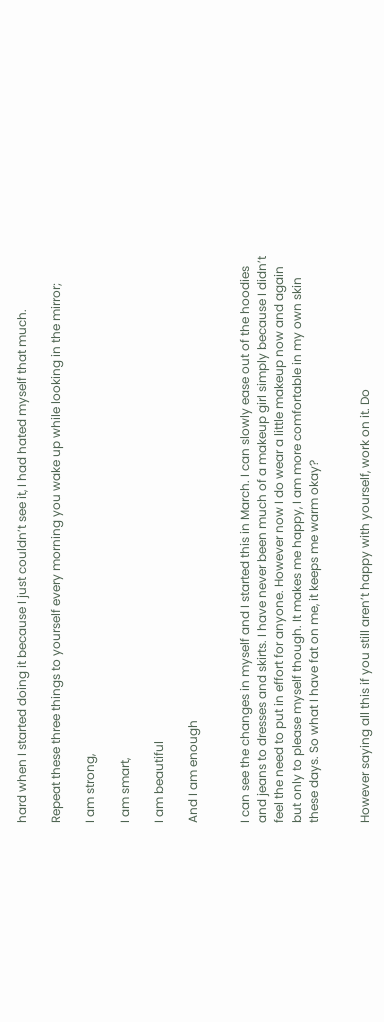hard when I started doing it because I just couldn’t see it, I had hated myself that much.

Repeat these three things to yourself every morning you wake up while looking in the mirror;

I am strong,

I am smart,

I am beautiful

And I am enough


I can see the changes in myself and I started this in March. I can slowly ease out of the hoodies and jeans to dresses and skirts. I have never been much of a makeup girl simply because I didn’t feel the need to put in effort for anyone. However now I do wear a little makeup now and again but only to please myself though. It makes me happy, I am more comfortable in my own skin these days. So what I have fat on me, it keeps me warm okay?


However saying all this if you still aren’t happy with yourself, work on it. Do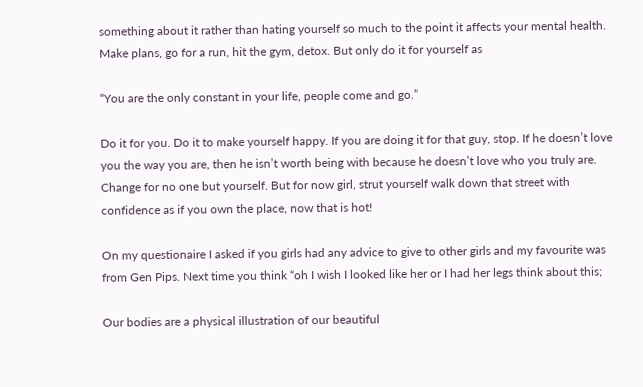something about it rather than hating yourself so much to the point it affects your mental health. Make plans, go for a run, hit the gym, detox. But only do it for yourself as

“You are the only constant in your life, people come and go.”

Do it for you. Do it to make yourself happy. If you are doing it for that guy, stop. If he doesn’t love you the way you are, then he isn’t worth being with because he doesn’t love who you truly are. Change for no one but yourself. But for now girl, strut yourself walk down that street with confidence as if you own the place, now that is hot!

On my questionaire I asked if you girls had any advice to give to other girls and my favourite was from Gen Pips. Next time you think “oh I wish I looked like her or I had her legs think about this;

Our bodies are a physical illustration of our beautiful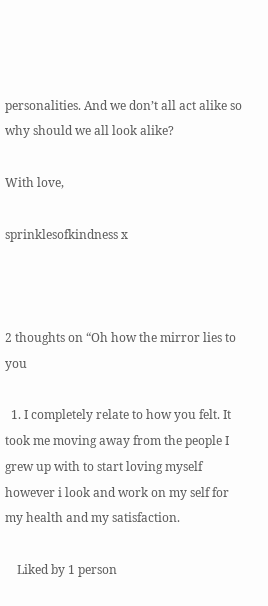personalities. And we don’t all act alike so why should we all look alike?

With love,

sprinklesofkindness x



2 thoughts on “Oh how the mirror lies to you

  1. I completely relate to how you felt. It took me moving away from the people I grew up with to start loving myself however i look and work on my self for my health and my satisfaction.

    Liked by 1 person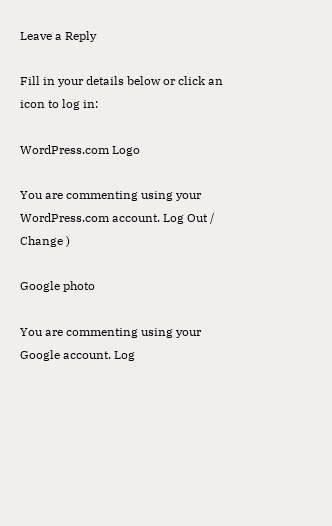Leave a Reply

Fill in your details below or click an icon to log in:

WordPress.com Logo

You are commenting using your WordPress.com account. Log Out /  Change )

Google photo

You are commenting using your Google account. Log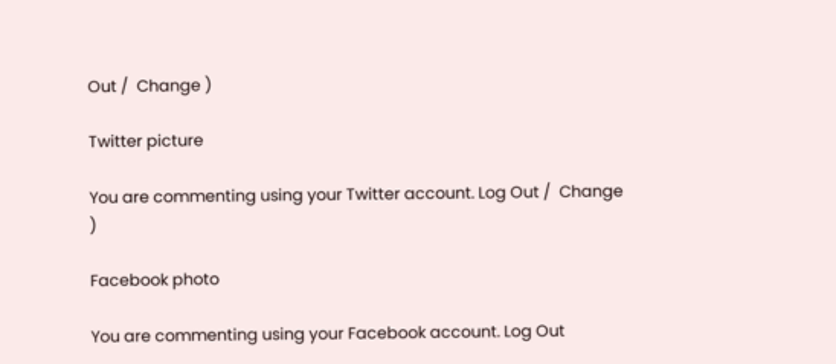Out /  Change )

Twitter picture

You are commenting using your Twitter account. Log Out /  Change )

Facebook photo

You are commenting using your Facebook account. Log Out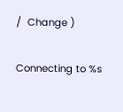/  Change )

Connecting to %s